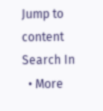Jump to content
Search In
  • More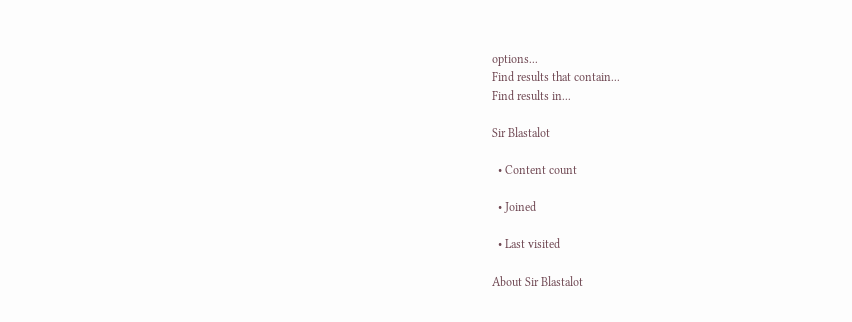options...
Find results that contain...
Find results in...

Sir Blastalot

  • Content count

  • Joined

  • Last visited

About Sir Blastalot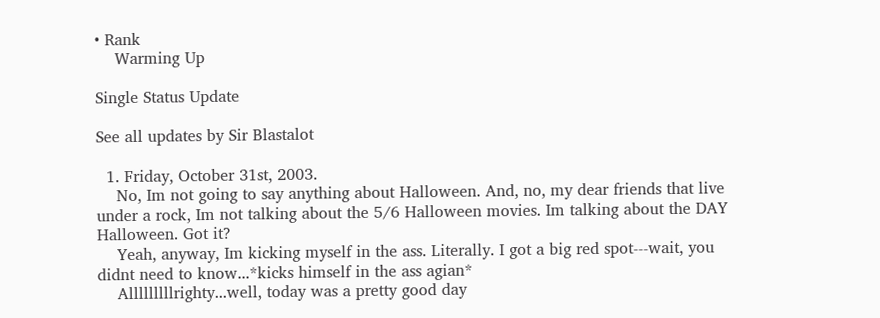• Rank
    Warming Up

Single Status Update

See all updates by Sir Blastalot

  1. Friday, October 31st, 2003.
    No, Im not going to say anything about Halloween. And, no, my dear friends that live under a rock, Im not talking about the 5/6 Halloween movies. Im talking about the DAY Halloween. Got it?
    Yeah, anyway, Im kicking myself in the ass. Literally. I got a big red spot---wait, you didnt need to know...*kicks himself in the ass agian*
    Alllllllllrighty...well, today was a pretty good day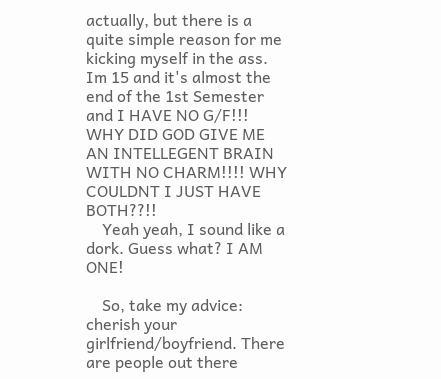actually, but there is a quite simple reason for me kicking myself in the ass. Im 15 and it's almost the end of the 1st Semester and I HAVE NO G/F!!! WHY DID GOD GIVE ME AN INTELLEGENT BRAIN WITH NO CHARM!!!! WHY COULDNT I JUST HAVE BOTH??!!
    Yeah yeah, I sound like a dork. Guess what? I AM ONE!

    So, take my advice: cherish your girlfriend/boyfriend. There are people out there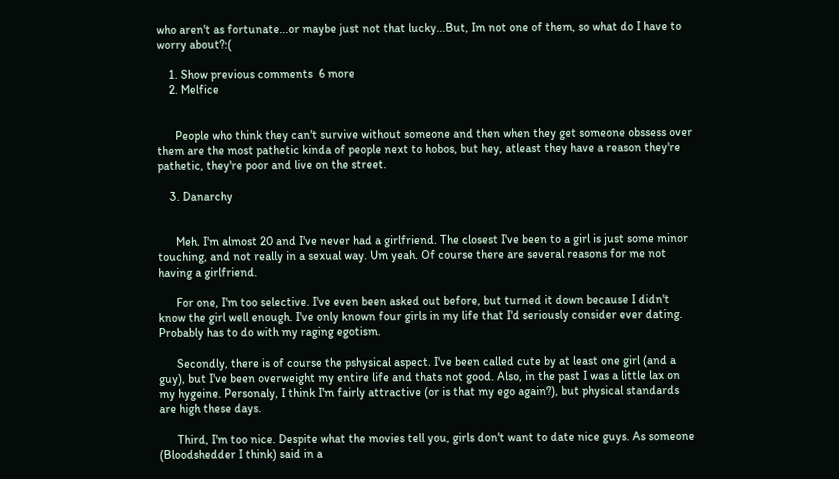who aren't as fortunate...or maybe just not that lucky...But, Im not one of them, so what do I have to worry about?:(

    1. Show previous comments  6 more
    2. Melfice


      People who think they can't survive without someone and then when they get someone obssess over them are the most pathetic kinda of people next to hobos, but hey, atleast they have a reason they're pathetic, they're poor and live on the street.

    3. Danarchy


      Meh. I'm almost 20 and I've never had a girlfriend. The closest I've been to a girl is just some minor touching, and not really in a sexual way. Um yeah. Of course there are several reasons for me not having a girlfriend.

      For one, I'm too selective. I've even been asked out before, but turned it down because I didn't know the girl well enough. I've only known four girls in my life that I'd seriously consider ever dating. Probably has to do with my raging egotism.

      Secondly, there is of course the pshysical aspect. I've been called cute by at least one girl (and a guy), but I've been overweight my entire life and thats not good. Also, in the past I was a little lax on my hygeine. Personaly, I think I'm fairly attractive (or is that my ego again?), but physical standards are high these days.

      Third, I'm too nice. Despite what the movies tell you, girls don't want to date nice guys. As someone (Bloodshedder I think) said in a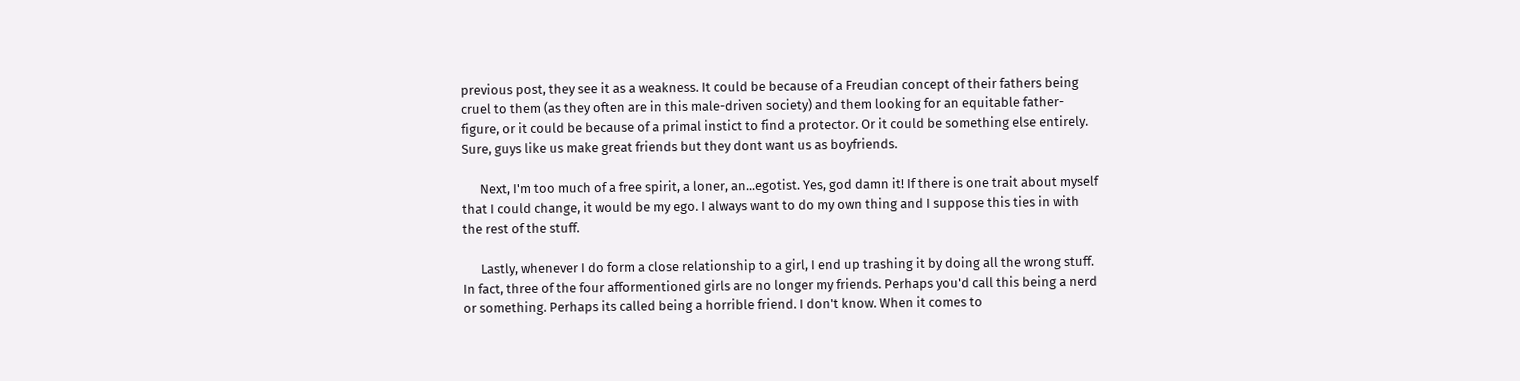previous post, they see it as a weakness. It could be because of a Freudian concept of their fathers being cruel to them (as they often are in this male-driven society) and them looking for an equitable father-figure, or it could be because of a primal instict to find a protector. Or it could be something else entirely. Sure, guys like us make great friends but they dont want us as boyfriends.

      Next, I'm too much of a free spirit, a loner, an...egotist. Yes, god damn it! If there is one trait about myself that I could change, it would be my ego. I always want to do my own thing and I suppose this ties in with the rest of the stuff.

      Lastly, whenever I do form a close relationship to a girl, I end up trashing it by doing all the wrong stuff. In fact, three of the four afformentioned girls are no longer my friends. Perhaps you'd call this being a nerd or something. Perhaps its called being a horrible friend. I don't know. When it comes to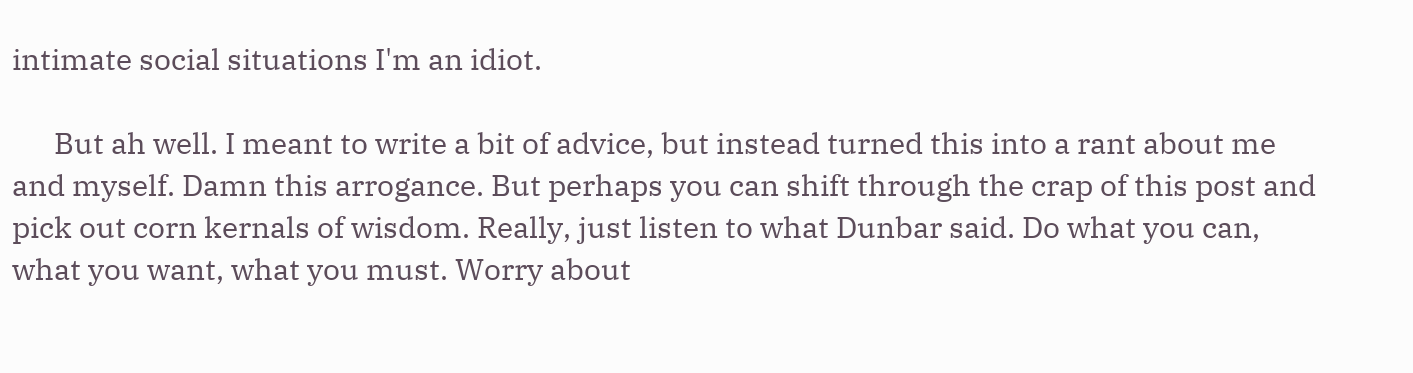intimate social situations I'm an idiot.

      But ah well. I meant to write a bit of advice, but instead turned this into a rant about me and myself. Damn this arrogance. But perhaps you can shift through the crap of this post and pick out corn kernals of wisdom. Really, just listen to what Dunbar said. Do what you can, what you want, what you must. Worry about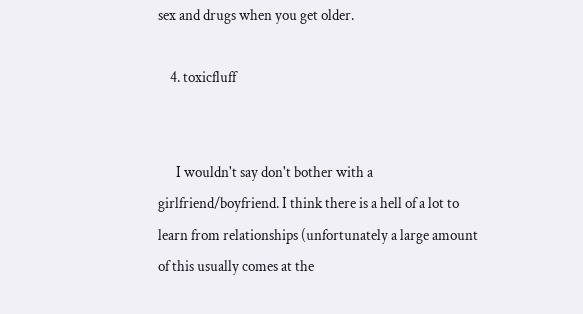sex and drugs when you get older.

    4. toxicfluff


      I wouldn't say don't bother with a girlfriend/boyfriend. I think there is a hell of a lot to learn from relationships (unfortunately a large amount of this usually comes at the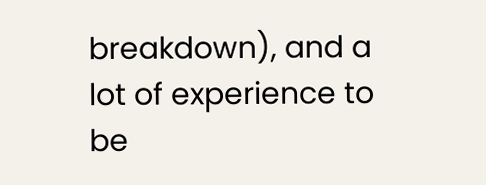breakdown), and a lot of experience to be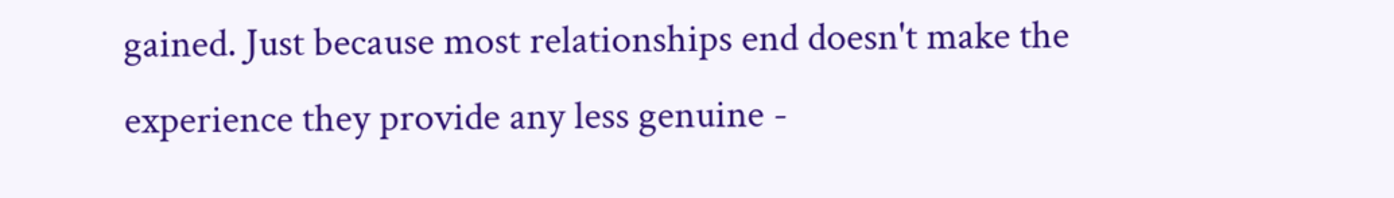gained. Just because most relationships end doesn't make the experience they provide any less genuine -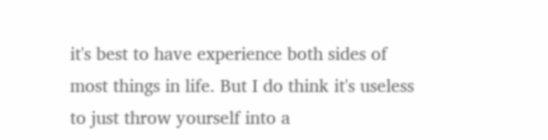it's best to have experience both sides of most things in life. But I do think it's useless to just throw yourself into a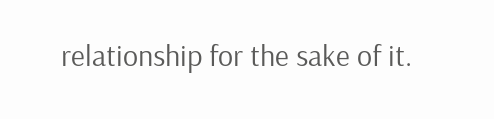relationship for the sake of it.